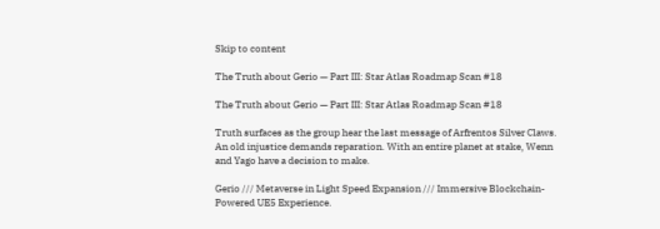Skip to content

The Truth about Gerio — Part III: Star Atlas Roadmap Scan #18

The Truth about Gerio — Part III: Star Atlas Roadmap Scan #18

Truth surfaces as the group hear the last message of Arfrentos Silver Claws. An old injustice demands reparation. With an entire planet at stake, Wenn and Yago have a decision to make.

Gerio /// Metaverse in Light Speed Expansion /// Immersive Blockchain-Powered UE5 Experience.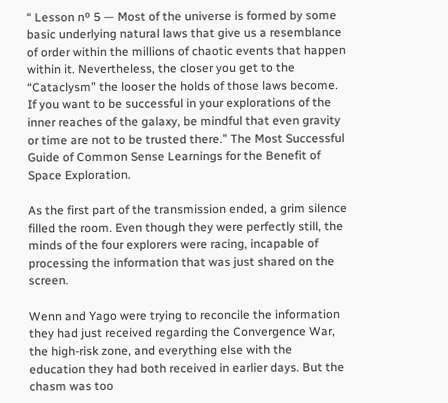“ Lesson nº 5 — Most of the universe is formed by some basic underlying natural laws that give us a resemblance of order within the millions of chaotic events that happen within it. Nevertheless, the closer you get to the “Cataclysm” the looser the holds of those laws become. If you want to be successful in your explorations of the inner reaches of the galaxy, be mindful that even gravity or time are not to be trusted there.” The Most Successful Guide of Common Sense Learnings for the Benefit of Space Exploration.

As the first part of the transmission ended, a grim silence filled the room. Even though they were perfectly still, the minds of the four explorers were racing, incapable of processing the information that was just shared on the screen.

Wenn and Yago were trying to reconcile the information they had just received regarding the Convergence War, the high-risk zone, and everything else with the education they had both received in earlier days. But the chasm was too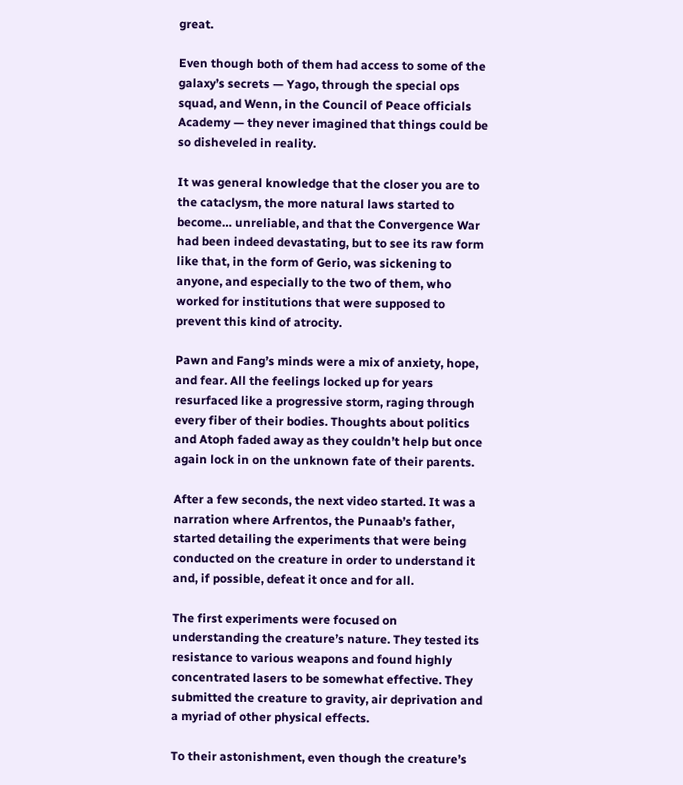great.

Even though both of them had access to some of the galaxy’s secrets — Yago, through the special ops squad, and Wenn, in the Council of Peace officials Academy — they never imagined that things could be so disheveled in reality.

It was general knowledge that the closer you are to the cataclysm, the more natural laws started to become… unreliable, and that the Convergence War had been indeed devastating, but to see its raw form like that, in the form of Gerio, was sickening to anyone, and especially to the two of them, who worked for institutions that were supposed to prevent this kind of atrocity.

Pawn and Fang’s minds were a mix of anxiety, hope, and fear. All the feelings locked up for years resurfaced like a progressive storm, raging through every fiber of their bodies. Thoughts about politics and Atoph faded away as they couldn’t help but once again lock in on the unknown fate of their parents.

After a few seconds, the next video started. It was a narration where Arfrentos, the Punaab’s father, started detailing the experiments that were being conducted on the creature in order to understand it and, if possible, defeat it once and for all.

The first experiments were focused on understanding the creature’s nature. They tested its resistance to various weapons and found highly concentrated lasers to be somewhat effective. They submitted the creature to gravity, air deprivation and a myriad of other physical effects.

To their astonishment, even though the creature’s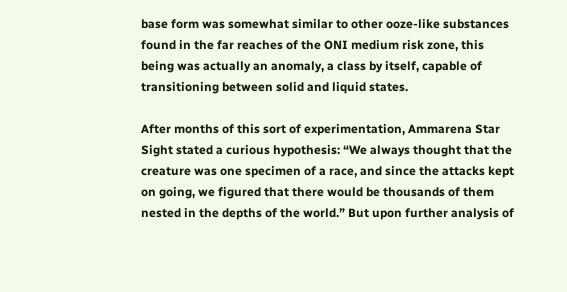base form was somewhat similar to other ooze-like substances found in the far reaches of the ONI medium risk zone, this being was actually an anomaly, a class by itself, capable of transitioning between solid and liquid states.

After months of this sort of experimentation, Ammarena Star Sight stated a curious hypothesis: “We always thought that the creature was one specimen of a race, and since the attacks kept on going, we figured that there would be thousands of them nested in the depths of the world.” But upon further analysis of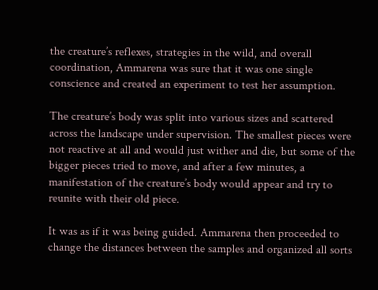the creature’s reflexes, strategies in the wild, and overall coordination, Ammarena was sure that it was one single conscience and created an experiment to test her assumption.

The creature’s body was split into various sizes and scattered across the landscape under supervision. The smallest pieces were not reactive at all and would just wither and die, but some of the bigger pieces tried to move, and after a few minutes, a manifestation of the creature’s body would appear and try to reunite with their old piece.

It was as if it was being guided. Ammarena then proceeded to change the distances between the samples and organized all sorts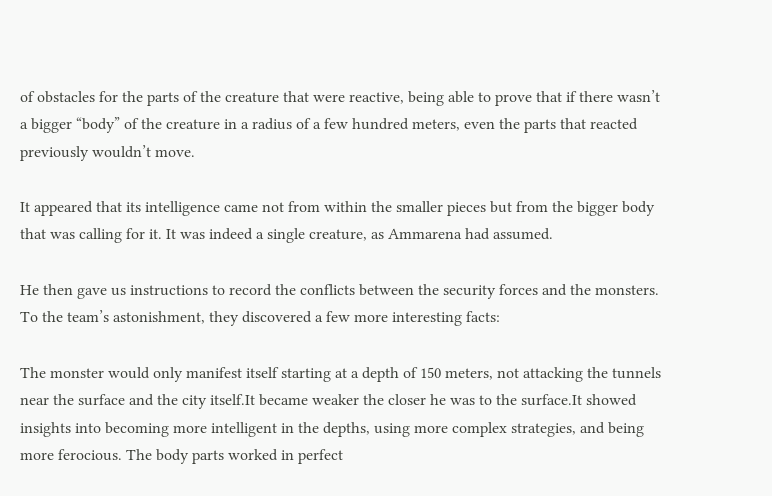of obstacles for the parts of the creature that were reactive, being able to prove that if there wasn’t a bigger “body” of the creature in a radius of a few hundred meters, even the parts that reacted previously wouldn’t move.

It appeared that its intelligence came not from within the smaller pieces but from the bigger body that was calling for it. It was indeed a single creature, as Ammarena had assumed.

He then gave us instructions to record the conflicts between the security forces and the monsters. To the team’s astonishment, they discovered a few more interesting facts:

The monster would only manifest itself starting at a depth of 150 meters, not attacking the tunnels near the surface and the city itself.It became weaker the closer he was to the surface.It showed insights into becoming more intelligent in the depths, using more complex strategies, and being more ferocious. The body parts worked in perfect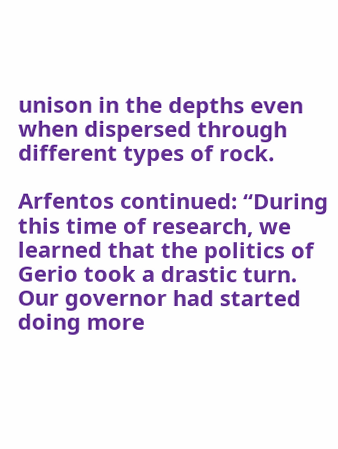unison in the depths even when dispersed through different types of rock.

Arfentos continued: “During this time of research, we learned that the politics of Gerio took a drastic turn. Our governor had started doing more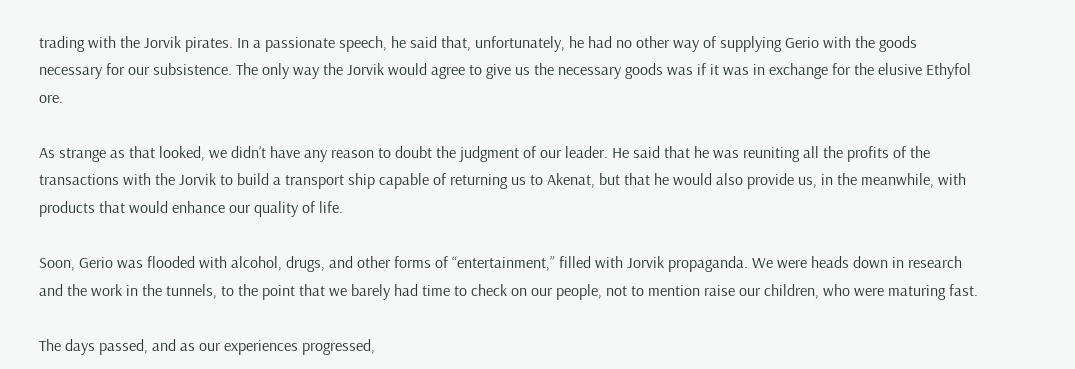trading with the Jorvik pirates. In a passionate speech, he said that, unfortunately, he had no other way of supplying Gerio with the goods necessary for our subsistence. The only way the Jorvik would agree to give us the necessary goods was if it was in exchange for the elusive Ethyfol ore.

As strange as that looked, we didn’t have any reason to doubt the judgment of our leader. He said that he was reuniting all the profits of the transactions with the Jorvik to build a transport ship capable of returning us to Akenat, but that he would also provide us, in the meanwhile, with products that would enhance our quality of life.

Soon, Gerio was flooded with alcohol, drugs, and other forms of “entertainment,” filled with Jorvik propaganda. We were heads down in research and the work in the tunnels, to the point that we barely had time to check on our people, not to mention raise our children, who were maturing fast.

The days passed, and as our experiences progressed,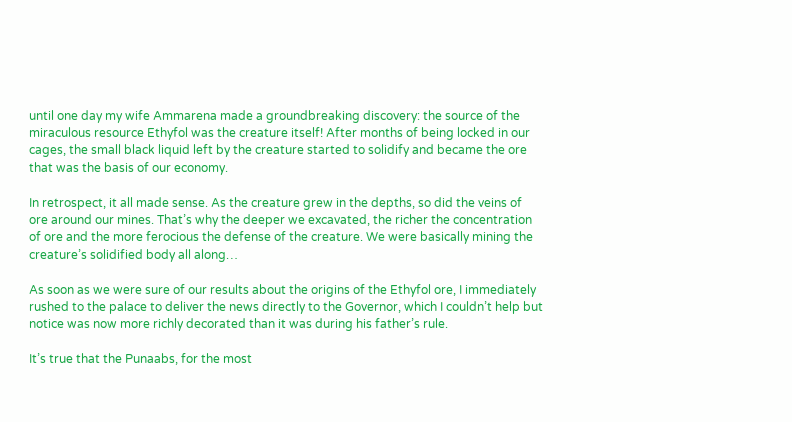until one day my wife Ammarena made a groundbreaking discovery: the source of the miraculous resource Ethyfol was the creature itself! After months of being locked in our cages, the small black liquid left by the creature started to solidify and became the ore that was the basis of our economy.

In retrospect, it all made sense. As the creature grew in the depths, so did the veins of ore around our mines. That’s why the deeper we excavated, the richer the concentration of ore and the more ferocious the defense of the creature. We were basically mining the creature’s solidified body all along…

As soon as we were sure of our results about the origins of the Ethyfol ore, I immediately rushed to the palace to deliver the news directly to the Governor, which I couldn’t help but notice was now more richly decorated than it was during his father’s rule.

It’s true that the Punaabs, for the most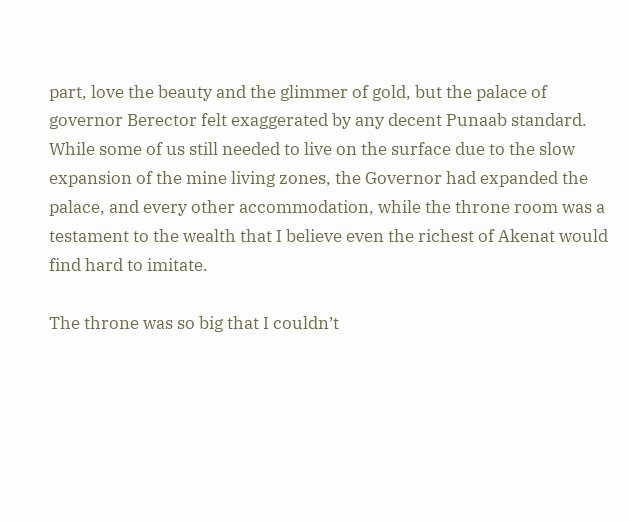part, love the beauty and the glimmer of gold, but the palace of governor Berector felt exaggerated by any decent Punaab standard. While some of us still needed to live on the surface due to the slow expansion of the mine living zones, the Governor had expanded the palace, and every other accommodation, while the throne room was a testament to the wealth that I believe even the richest of Akenat would find hard to imitate.

The throne was so big that I couldn’t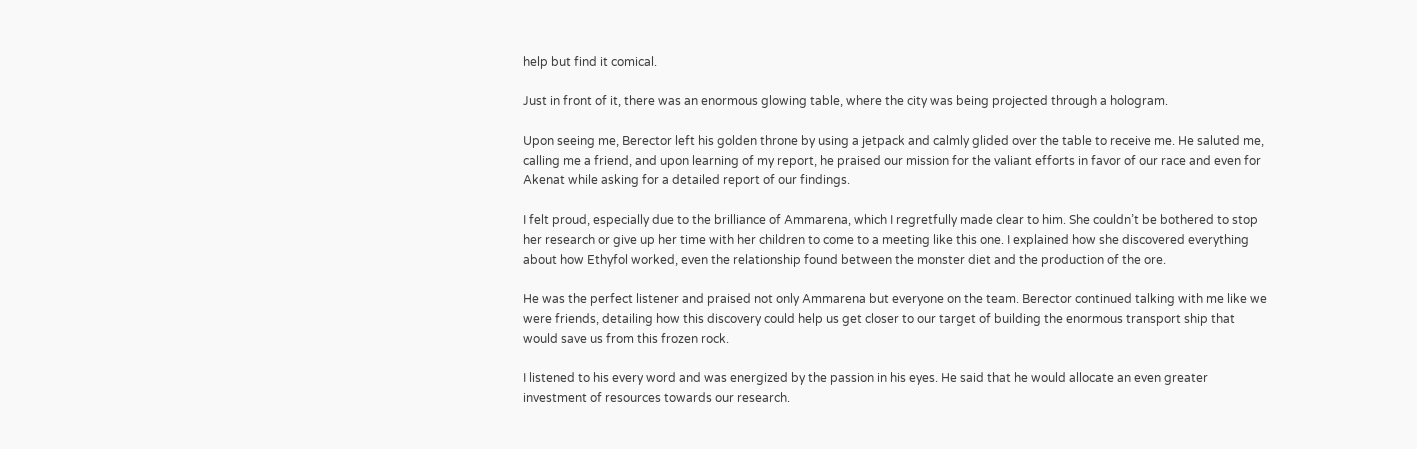help but find it comical.

Just in front of it, there was an enormous glowing table, where the city was being projected through a hologram.

Upon seeing me, Berector left his golden throne by using a jetpack and calmly glided over the table to receive me. He saluted me, calling me a friend, and upon learning of my report, he praised our mission for the valiant efforts in favor of our race and even for Akenat while asking for a detailed report of our findings.

I felt proud, especially due to the brilliance of Ammarena, which I regretfully made clear to him. She couldn’t be bothered to stop her research or give up her time with her children to come to a meeting like this one. I explained how she discovered everything about how Ethyfol worked, even the relationship found between the monster diet and the production of the ore.

He was the perfect listener and praised not only Ammarena but everyone on the team. Berector continued talking with me like we were friends, detailing how this discovery could help us get closer to our target of building the enormous transport ship that would save us from this frozen rock.

I listened to his every word and was energized by the passion in his eyes. He said that he would allocate an even greater investment of resources towards our research.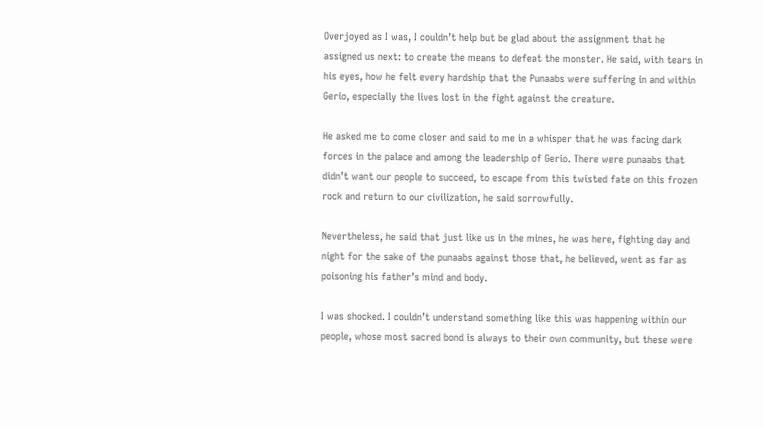Overjoyed as I was, I couldn’t help but be glad about the assignment that he assigned us next: to create the means to defeat the monster. He said, with tears in his eyes, how he felt every hardship that the Punaabs were suffering in and within Gerio, especially the lives lost in the fight against the creature.

He asked me to come closer and said to me in a whisper that he was facing dark forces in the palace and among the leadership of Gerio. There were punaabs that didn’t want our people to succeed, to escape from this twisted fate on this frozen rock and return to our civilization, he said sorrowfully.

Nevertheless, he said that just like us in the mines, he was here, fighting day and night for the sake of the punaabs against those that, he believed, went as far as poisoning his father’s mind and body.

I was shocked. I couldn’t understand something like this was happening within our people, whose most sacred bond is always to their own community, but these were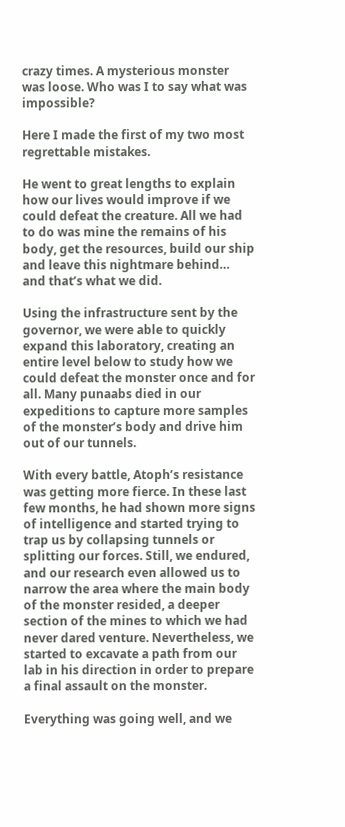crazy times. A mysterious monster was loose. Who was I to say what was impossible?

Here I made the first of my two most regrettable mistakes.

He went to great lengths to explain how our lives would improve if we could defeat the creature. All we had to do was mine the remains of his body, get the resources, build our ship and leave this nightmare behind… and that’s what we did.

Using the infrastructure sent by the governor, we were able to quickly expand this laboratory, creating an entire level below to study how we could defeat the monster once and for all. Many punaabs died in our expeditions to capture more samples of the monster’s body and drive him out of our tunnels.

With every battle, Atoph’s resistance was getting more fierce. In these last few months, he had shown more signs of intelligence and started trying to trap us by collapsing tunnels or splitting our forces. Still, we endured, and our research even allowed us to narrow the area where the main body of the monster resided, a deeper section of the mines to which we had never dared venture. Nevertheless, we started to excavate a path from our lab in his direction in order to prepare a final assault on the monster.

Everything was going well, and we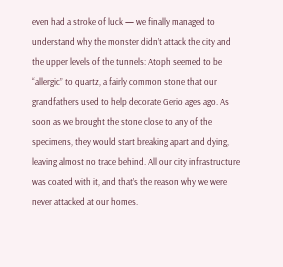even had a stroke of luck — we finally managed to understand why the monster didn’t attack the city and the upper levels of the tunnels: Atoph seemed to be “allergic” to quartz, a fairly common stone that our grandfathers used to help decorate Gerio ages ago. As soon as we brought the stone close to any of the specimens, they would start breaking apart and dying, leaving almost no trace behind. All our city infrastructure was coated with it, and that’s the reason why we were never attacked at our homes.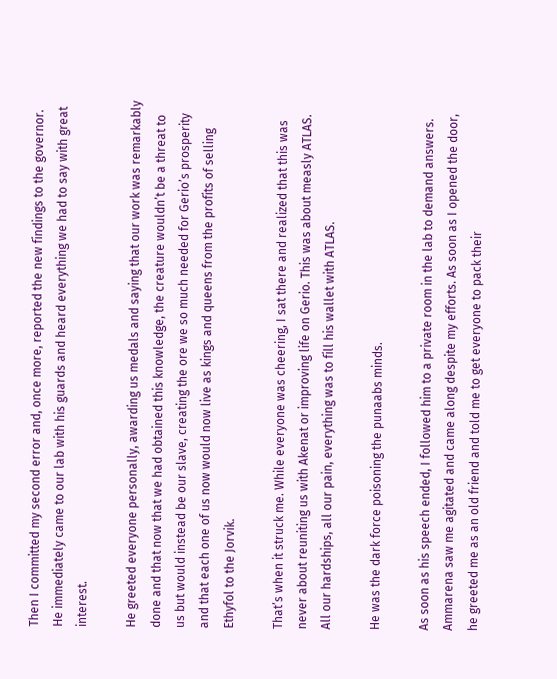Then I committed my second error and, once more, reported the new findings to the governor. He immediately came to our lab with his guards and heard everything we had to say with great interest.

He greeted everyone personally, awarding us medals and saying that our work was remarkably done and that now that we had obtained this knowledge, the creature wouldn’t be a threat to us but would instead be our slave, creating the ore we so much needed for Gerio’s prosperity and that each one of us now would now live as kings and queens from the profits of selling Ethyfol to the Jorvik.

That’s when it struck me. While everyone was cheering, I sat there and realized that this was never about reuniting us with Akenat or improving life on Gerio. This was about measly ATLAS. All our hardships, all our pain, everything was to fill his wallet with ATLAS.

He was the dark force poisoning the punaabs minds.

As soon as his speech ended, I followed him to a private room in the lab to demand answers. Ammarena saw me agitated and came along despite my efforts. As soon as I opened the door, he greeted me as an old friend and told me to get everyone to pack their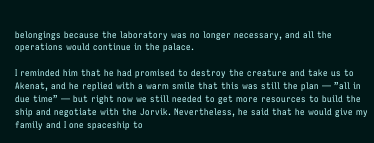belongings because the laboratory was no longer necessary, and all the operations would continue in the palace.

I reminded him that he had promised to destroy the creature and take us to Akenat, and he replied with a warm smile that this was still the plan — ”all in due time” — but right now we still needed to get more resources to build the ship and negotiate with the Jorvik. Nevertheless, he said that he would give my family and I one spaceship to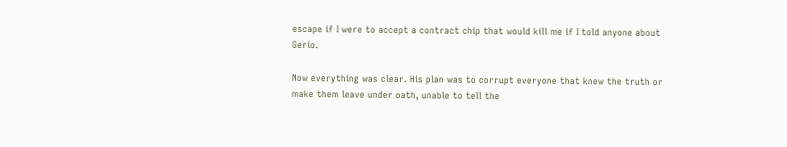escape if I were to accept a contract chip that would kill me if I told anyone about Gerio.

Now everything was clear. His plan was to corrupt everyone that knew the truth or make them leave under oath, unable to tell the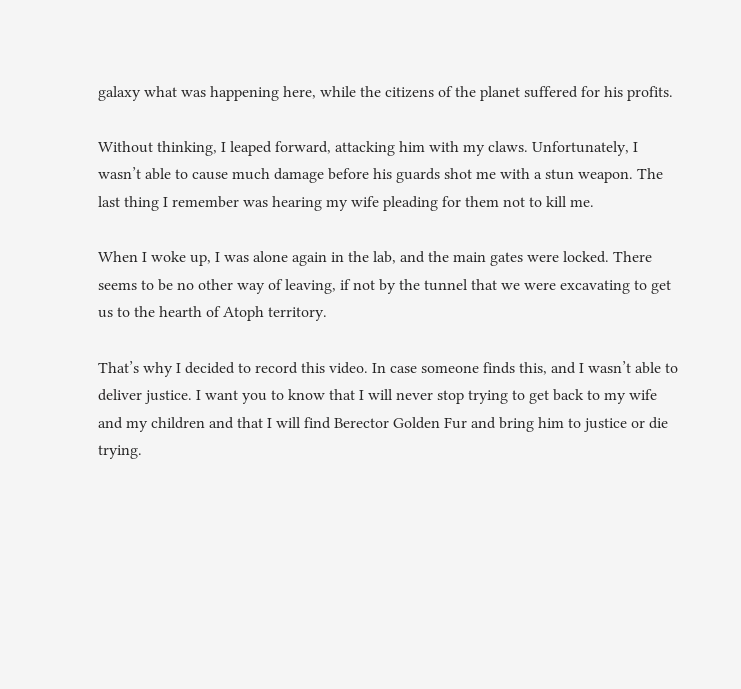galaxy what was happening here, while the citizens of the planet suffered for his profits.

Without thinking, I leaped forward, attacking him with my claws. Unfortunately, I wasn’t able to cause much damage before his guards shot me with a stun weapon. The last thing I remember was hearing my wife pleading for them not to kill me.

When I woke up, I was alone again in the lab, and the main gates were locked. There seems to be no other way of leaving, if not by the tunnel that we were excavating to get us to the hearth of Atoph territory.

That’s why I decided to record this video. In case someone finds this, and I wasn’t able to deliver justice. I want you to know that I will never stop trying to get back to my wife and my children and that I will find Berector Golden Fur and bring him to justice or die trying.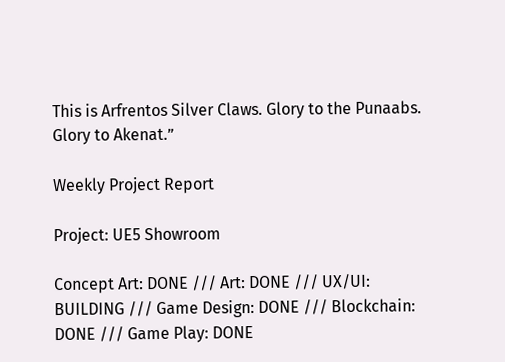This is Arfrentos Silver Claws. Glory to the Punaabs. Glory to Akenat.”

Weekly Project Report

Project: UE5 Showroom

Concept Art: DONE /// Art: DONE /// UX/UI: BUILDING /// Game Design: DONE /// Blockchain: DONE /// Game Play: DONE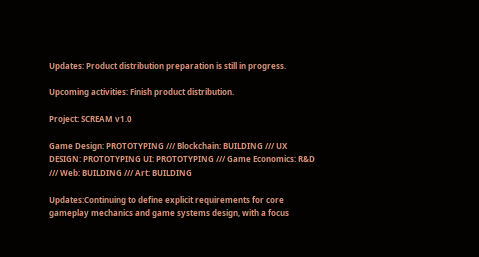Updates: Product distribution preparation is still in progress.

Upcoming activities: Finish product distribution.

Project: SCREAM v1.0

Game Design: PROTOTYPING /// Blockchain: BUILDING /// UX DESIGN: PROTOTYPING UI: PROTOTYPING /// Game Economics: R&D /// Web: BUILDING /// Art: BUILDING

Updates:Continuing to define explicit requirements for core gameplay mechanics and game systems design, with a focus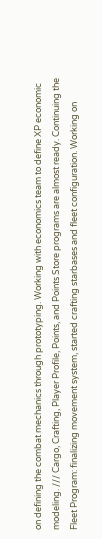on defining the combat mechanics through prototyping. Working with economics team to define XP economic modeling. /// Cargo, Crafting, Player Profile, Points, and Points Store programs are almost ready. Continuing the Fleet Program: finalizing movement system, started crafting starbases and fleet configuration. Working on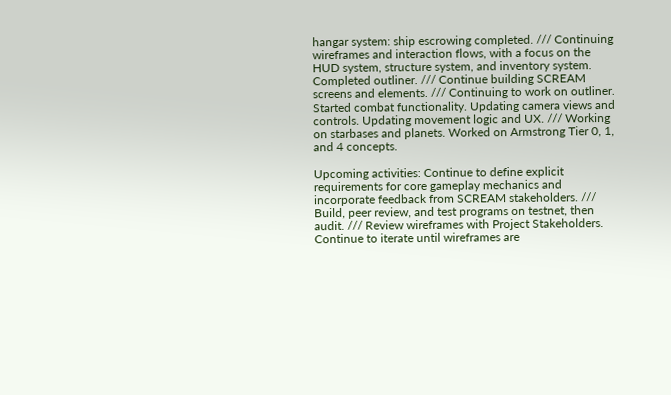hangar system: ship escrowing completed. /// Continuing wireframes and interaction flows, with a focus on the HUD system, structure system, and inventory system. Completed outliner. /// Continue building SCREAM screens and elements. /// Continuing to work on outliner. Started combat functionality. Updating camera views and controls. Updating movement logic and UX. /// Working on starbases and planets. Worked on Armstrong Tier 0, 1, and 4 concepts.

Upcoming activities: Continue to define explicit requirements for core gameplay mechanics and incorporate feedback from SCREAM stakeholders. /// Build, peer review, and test programs on testnet, then audit. /// Review wireframes with Project Stakeholders. Continue to iterate until wireframes are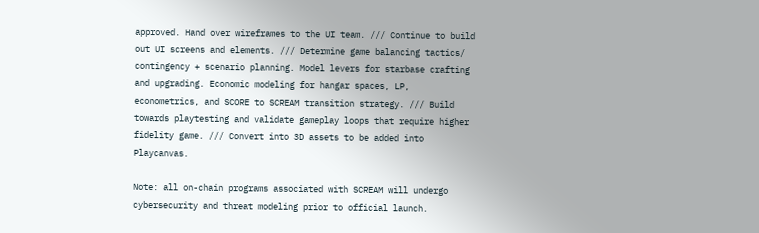approved. Hand over wireframes to the UI team. /// Continue to build out UI screens and elements. /// Determine game balancing tactics/ contingency + scenario planning. Model levers for starbase crafting and upgrading. Economic modeling for hangar spaces, LP, econometrics, and SCORE to SCREAM transition strategy. /// Build towards playtesting and validate gameplay loops that require higher fidelity game. /// Convert into 3D assets to be added into Playcanvas.

Note: all on-chain programs associated with SCREAM will undergo cybersecurity and threat modeling prior to official launch.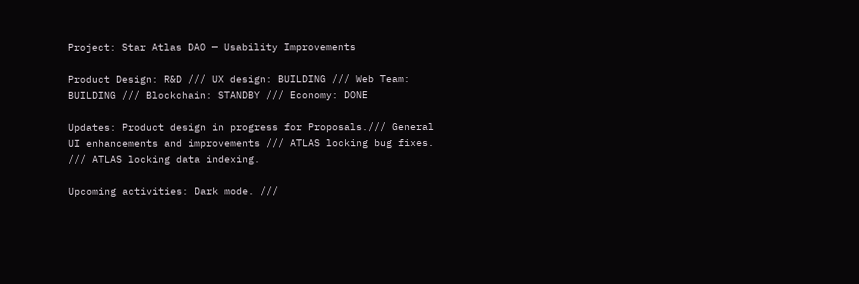Project: Star Atlas DAO — Usability Improvements

Product Design: R&D /// UX design: BUILDING /// Web Team: BUILDING /// Blockchain: STANDBY /// Economy: DONE

Updates: Product design in progress for Proposals./// General UI enhancements and improvements /// ATLAS locking bug fixes. /// ATLAS locking data indexing.

Upcoming activities: Dark mode. ///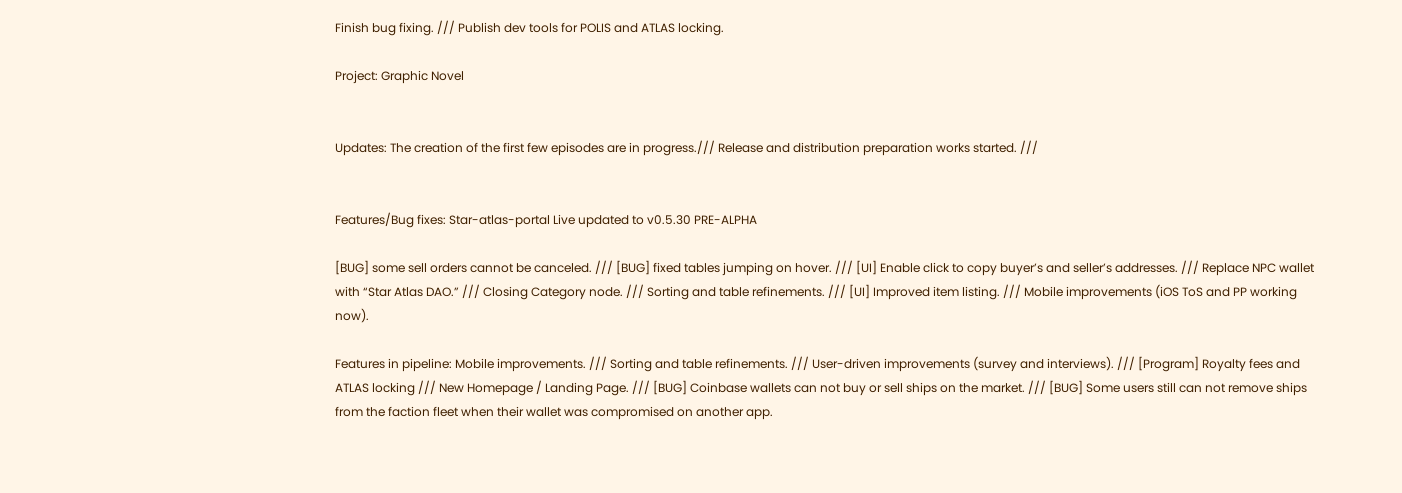Finish bug fixing. /// Publish dev tools for POLIS and ATLAS locking.

Project: Graphic Novel


Updates: The creation of the first few episodes are in progress./// Release and distribution preparation works started. ///


Features/Bug fixes: Star-atlas-portal Live updated to v0.5.30 PRE-ALPHA

[BUG] some sell orders cannot be canceled. /// [BUG] fixed tables jumping on hover. /// [UI] Enable click to copy buyer’s and seller’s addresses. /// Replace NPC wallet with “Star Atlas DAO.” /// Closing Category node. /// Sorting and table refinements. /// [UI] Improved item listing. /// Mobile improvements (iOS ToS and PP working now).

Features in pipeline: Mobile improvements. /// Sorting and table refinements. /// User-driven improvements (survey and interviews). /// [Program] Royalty fees and ATLAS locking /// New Homepage / Landing Page. /// [BUG] Coinbase wallets can not buy or sell ships on the market. /// [BUG] Some users still can not remove ships from the faction fleet when their wallet was compromised on another app.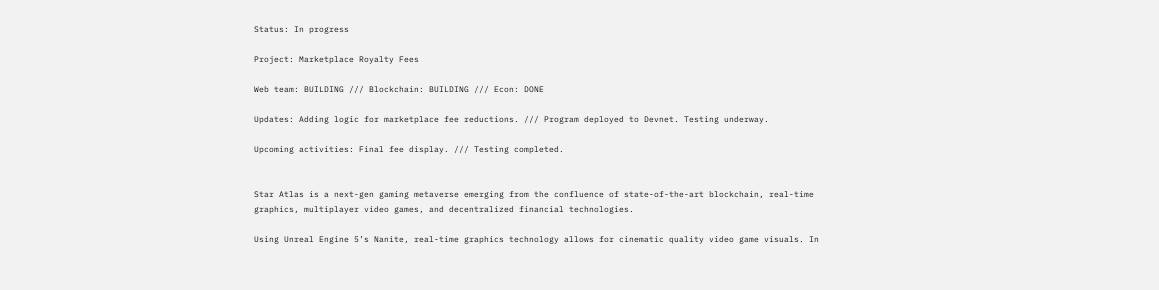Status: In progress

Project: Marketplace Royalty Fees

Web team: BUILDING /// Blockchain: BUILDING /// Econ: DONE

Updates: Adding logic for marketplace fee reductions. /// Program deployed to Devnet. Testing underway.

Upcoming activities: Final fee display. /// Testing completed.


Star Atlas is a next-gen gaming metaverse emerging from the confluence of state-of-the-art blockchain, real-time graphics, multiplayer video games, and decentralized financial technologies.

Using Unreal Engine 5’s Nanite, real-time graphics technology allows for cinematic quality video game visuals. In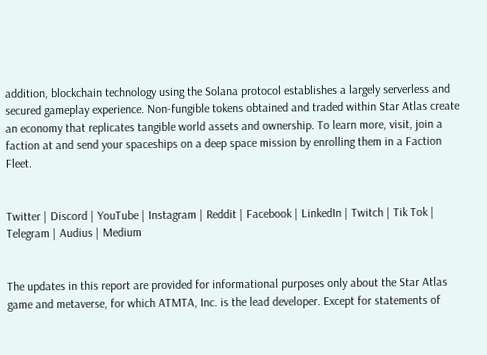addition, blockchain technology using the Solana protocol establishes a largely serverless and secured gameplay experience. Non-fungible tokens obtained and traded within Star Atlas create an economy that replicates tangible world assets and ownership. To learn more, visit, join a faction at and send your spaceships on a deep space mission by enrolling them in a Faction Fleet.


Twitter | Discord | YouTube | Instagram | Reddit | Facebook | LinkedIn | Twitch | Tik Tok | Telegram | Audius | Medium


The updates in this report are provided for informational purposes only about the Star Atlas game and metaverse, for which ATMTA, Inc. is the lead developer. Except for statements of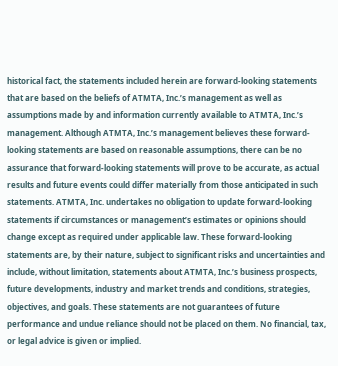historical fact, the statements included herein are forward-looking statements that are based on the beliefs of ATMTA, Inc.’s management as well as assumptions made by and information currently available to ATMTA, Inc.’s management. Although ATMTA, Inc.’s management believes these forward-looking statements are based on reasonable assumptions, there can be no assurance that forward-looking statements will prove to be accurate, as actual results and future events could differ materially from those anticipated in such statements. ATMTA, Inc. undertakes no obligation to update forward-looking statements if circumstances or management’s estimates or opinions should change except as required under applicable law. These forward-looking statements are, by their nature, subject to significant risks and uncertainties and include, without limitation, statements about ATMTA, Inc.’s business prospects, future developments, industry and market trends and conditions, strategies, objectives, and goals. These statements are not guarantees of future performance and undue reliance should not be placed on them. No financial, tax, or legal advice is given or implied.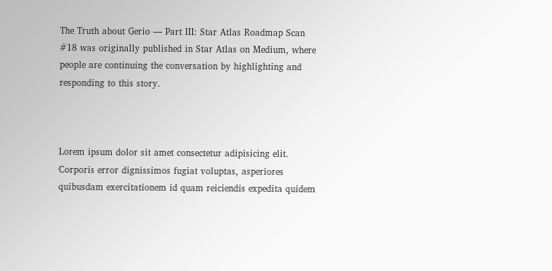The Truth about Gerio — Part III: Star Atlas Roadmap Scan #18 was originally published in Star Atlas on Medium, where people are continuing the conversation by highlighting and responding to this story.



Lorem ipsum dolor sit amet consectetur adipisicing elit. Corporis error dignissimos fugiat voluptas, asperiores quibusdam exercitationem id quam reiciendis expedita quidem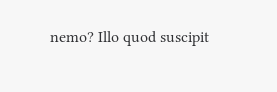nemo? Illo quod suscipit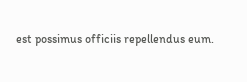est possimus officiis repellendus eum.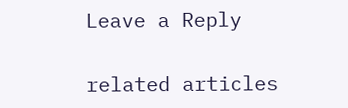Leave a Reply

related articles